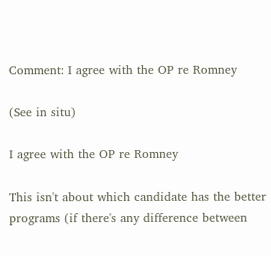Comment: I agree with the OP re Romney

(See in situ)

I agree with the OP re Romney

This isn't about which candidate has the better programs (if there's any difference between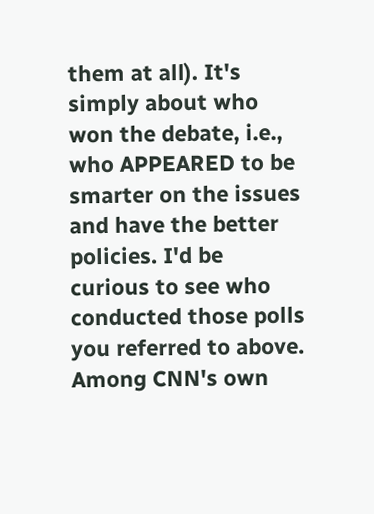them at all). It's simply about who won the debate, i.e., who APPEARED to be smarter on the issues and have the better policies. I'd be curious to see who conducted those polls you referred to above. Among CNN's own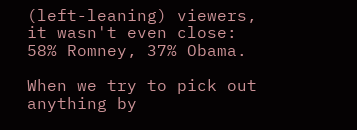(left-leaning) viewers, it wasn't even close: 58% Romney, 37% Obama.

When we try to pick out anything by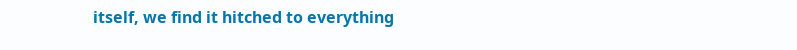itself, we find it hitched to everything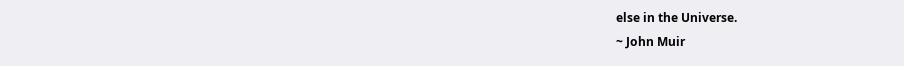else in the Universe.
~ John Muir